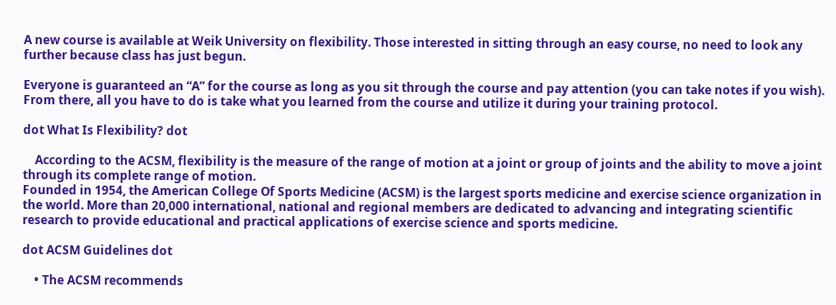A new course is available at Weik University on flexibility. Those interested in sitting through an easy course, no need to look any further because class has just begun.

Everyone is guaranteed an “A” for the course as long as you sit through the course and pay attention (you can take notes if you wish). From there, all you have to do is take what you learned from the course and utilize it during your training protocol.

dot What Is Flexibility? dot

    According to the ACSM, flexibility is the measure of the range of motion at a joint or group of joints and the ability to move a joint through its complete range of motion.
Founded in 1954, the American College Of Sports Medicine (ACSM) is the largest sports medicine and exercise science organization in the world. More than 20,000 international, national and regional members are dedicated to advancing and integrating scientific research to provide educational and practical applications of exercise science and sports medicine.

dot ACSM Guidelines dot

    • The ACSM recommends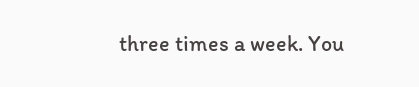three times a week. You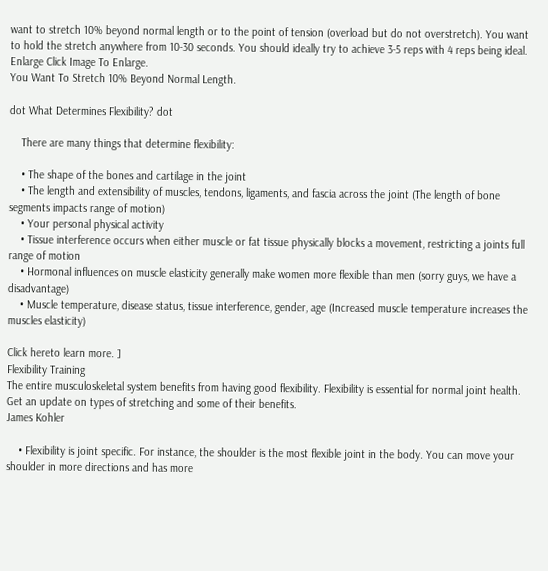want to stretch 10% beyond normal length or to the point of tension (overload but do not overstretch). You want to hold the stretch anywhere from 10-30 seconds. You should ideally try to achieve 3-5 reps with 4 reps being ideal.
Enlarge Click Image To Enlarge.
You Want To Stretch 10% Beyond Normal Length.

dot What Determines Flexibility? dot

    There are many things that determine flexibility:

    • The shape of the bones and cartilage in the joint
    • The length and extensibility of muscles, tendons, ligaments, and fascia across the joint (The length of bone segments impacts range of motion)
    • Your personal physical activity
    • Tissue interference occurs when either muscle or fat tissue physically blocks a movement, restricting a joints full range of motion
    • Hormonal influences on muscle elasticity generally make women more flexible than men (sorry guys, we have a disadvantage)
    • Muscle temperature, disease status, tissue interference, gender, age (Increased muscle temperature increases the muscles elasticity)

Click hereto learn more. ]
Flexibility Training
The entire musculoskeletal system benefits from having good flexibility. Flexibility is essential for normal joint health. Get an update on types of stretching and some of their benefits.
James Kohler

    • Flexibility is joint specific. For instance, the shoulder is the most flexible joint in the body. You can move your shoulder in more directions and has more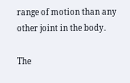range of motion than any other joint in the body.

The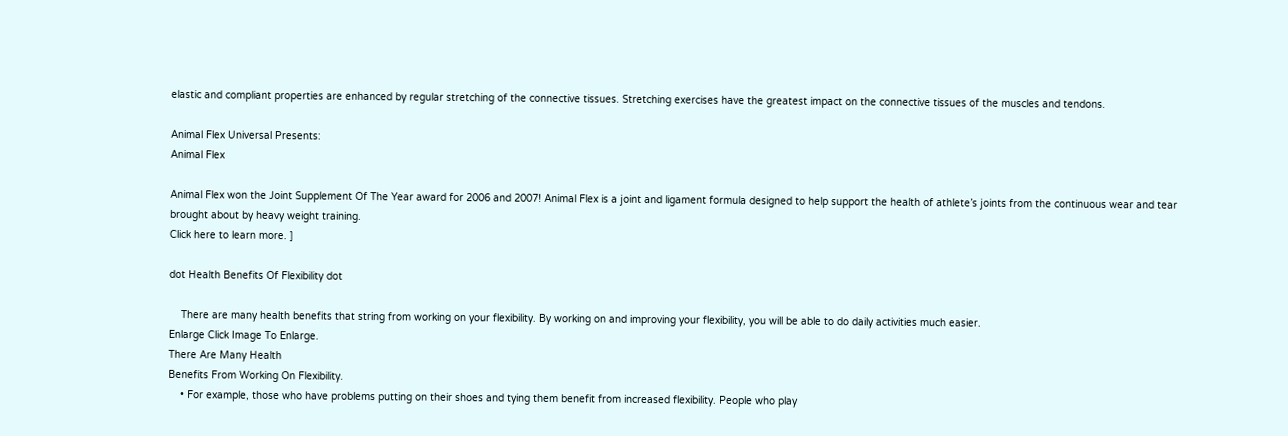elastic and compliant properties are enhanced by regular stretching of the connective tissues. Stretching exercises have the greatest impact on the connective tissues of the muscles and tendons.

Animal Flex Universal Presents:
Animal Flex

Animal Flex won the Joint Supplement Of The Year award for 2006 and 2007! Animal Flex is a joint and ligament formula designed to help support the health of athlete’s joints from the continuous wear and tear brought about by heavy weight training.
Click here to learn more. ]

dot Health Benefits Of Flexibility dot

    There are many health benefits that string from working on your flexibility. By working on and improving your flexibility, you will be able to do daily activities much easier.
Enlarge Click Image To Enlarge.
There Are Many Health
Benefits From Working On Flexibility.
    • For example, those who have problems putting on their shoes and tying them benefit from increased flexibility. People who play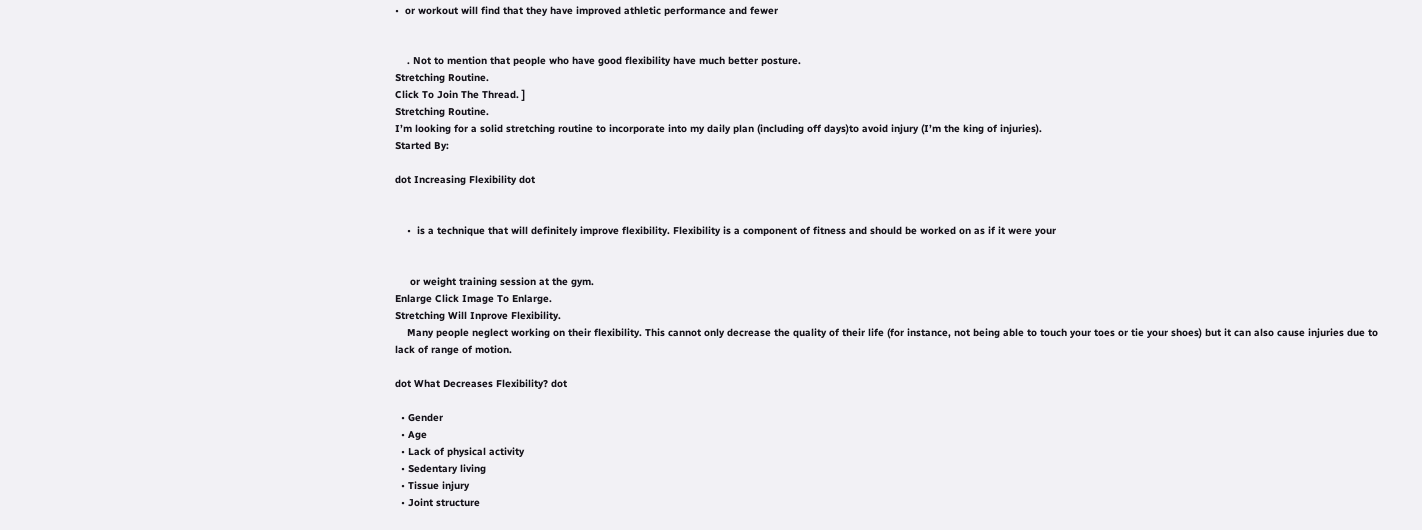•  or workout will find that they have improved athletic performance and fewer


    . Not to mention that people who have good flexibility have much better posture.
Stretching Routine.
Click To Join The Thread. ]
Stretching Routine.
I’m looking for a solid stretching routine to incorporate into my daily plan (including off days)to avoid injury (I’m the king of injuries).
Started By:

dot Increasing Flexibility dot


    •  is a technique that will definitely improve flexibility. Flexibility is a component of fitness and should be worked on as if it were your


     or weight training session at the gym.
Enlarge Click Image To Enlarge.
Stretching Will Inprove Flexibility.
    Many people neglect working on their flexibility. This cannot only decrease the quality of their life (for instance, not being able to touch your toes or tie your shoes) but it can also cause injuries due to lack of range of motion.

dot What Decreases Flexibility? dot

  • Gender
  • Age
  • Lack of physical activity
  • Sedentary living
  • Tissue injury
  • Joint structure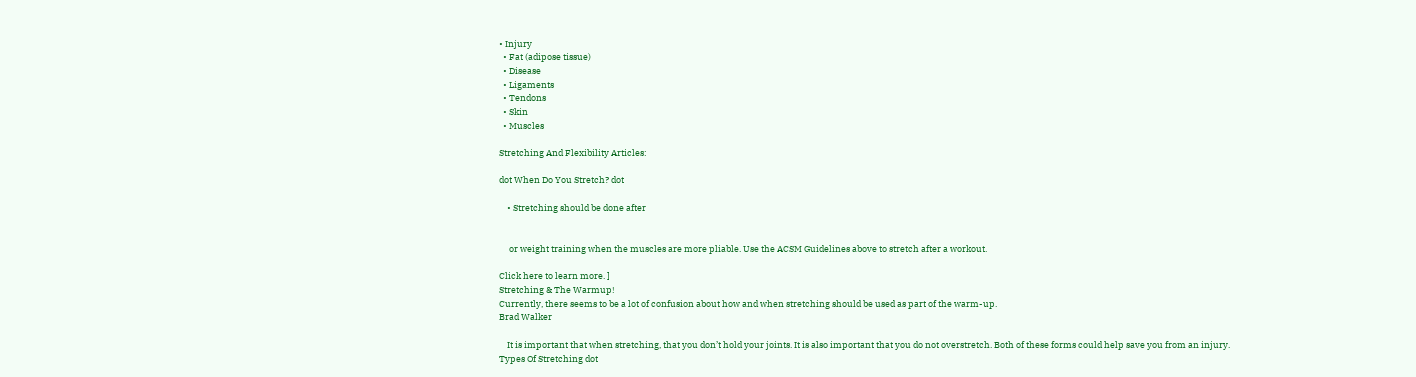• Injury
  • Fat (adipose tissue)
  • Disease
  • Ligaments
  • Tendons
  • Skin
  • Muscles

Stretching And Flexibility Articles:

dot When Do You Stretch? dot

    • Stretching should be done after


     or weight training when the muscles are more pliable. Use the ACSM Guidelines above to stretch after a workout.

Click here to learn more. ]
Stretching & The Warmup!
Currently, there seems to be a lot of confusion about how and when stretching should be used as part of the warm-up.
Brad Walker

    It is important that when stretching, that you don’t hold your joints. It is also important that you do not overstretch. Both of these forms could help save you from an injury.
Types Of Stretching dot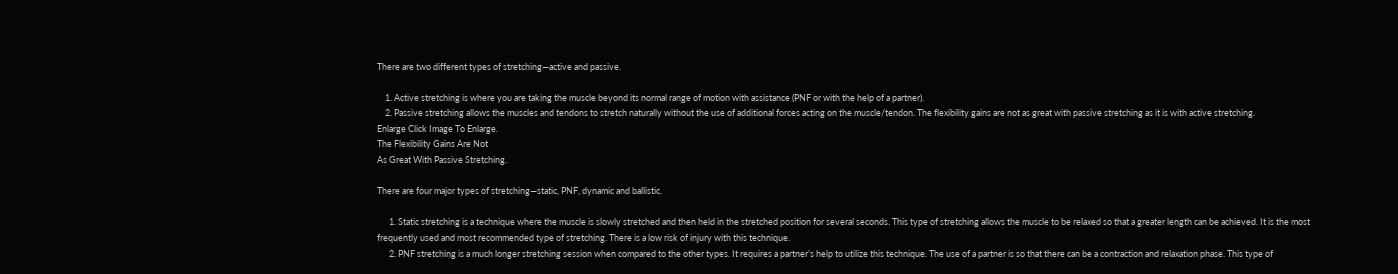There are two different types of stretching—active and passive.

    1. Active stretching is where you are taking the muscle beyond its normal range of motion with assistance (PNF or with the help of a partner).
    2. Passive stretching allows the muscles and tendons to stretch naturally without the use of additional forces acting on the muscle/tendon. The flexibility gains are not as great with passive stretching as it is with active stretching.
Enlarge Click Image To Enlarge.
The Flexibility Gains Are Not
As Great With Passive Stretching.

There are four major types of stretching—static, PNF, dynamic and ballistic.

      1. Static stretching is a technique where the muscle is slowly stretched and then held in the stretched position for several seconds. This type of stretching allows the muscle to be relaxed so that a greater length can be achieved. It is the most frequently used and most recommended type of stretching. There is a low risk of injury with this technique.
      2. PNF stretching is a much longer stretching session when compared to the other types. It requires a partner’s help to utilize this technique. The use of a partner is so that there can be a contraction and relaxation phase. This type of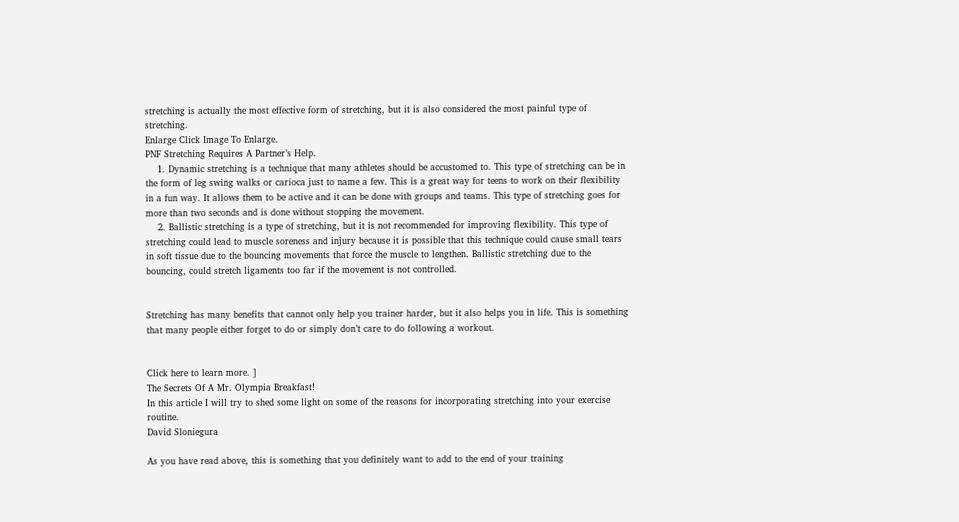stretching is actually the most effective form of stretching, but it is also considered the most painful type of stretching.
Enlarge Click Image To Enlarge.
PNF Stretching Requires A Partner’s Help.
    1. Dynamic stretching is a technique that many athletes should be accustomed to. This type of stretching can be in the form of leg swing walks or carioca just to name a few. This is a great way for teens to work on their flexibility in a fun way. It allows them to be active and it can be done with groups and teams. This type of stretching goes for more than two seconds and is done without stopping the movement.
    2. Ballistic stretching is a type of stretching, but it is not recommended for improving flexibility. This type of stretching could lead to muscle soreness and injury because it is possible that this technique could cause small tears in soft tissue due to the bouncing movements that force the muscle to lengthen. Ballistic stretching due to the bouncing, could stretch ligaments too far if the movement is not controlled.


Stretching has many benefits that cannot only help you trainer harder, but it also helps you in life. This is something that many people either forget to do or simply don’t care to do following a workout.


Click here to learn more. ]
The Secrets Of A Mr. Olympia Breakfast!
In this article I will try to shed some light on some of the reasons for incorporating stretching into your exercise routine.
David Sloniegura

As you have read above, this is something that you definitely want to add to the end of your training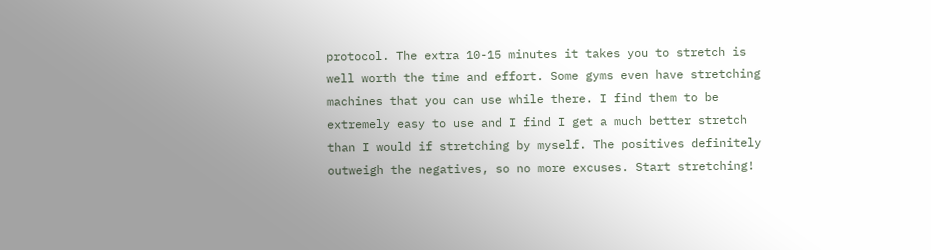protocol. The extra 10-15 minutes it takes you to stretch is well worth the time and effort. Some gyms even have stretching machines that you can use while there. I find them to be extremely easy to use and I find I get a much better stretch than I would if stretching by myself. The positives definitely outweigh the negatives, so no more excuses. Start stretching!